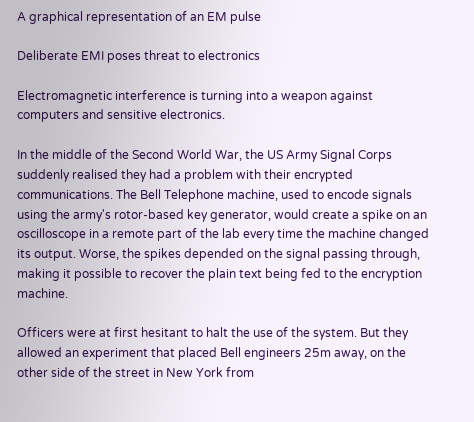A graphical representation of an EM pulse

Deliberate EMI poses threat to electronics

Electromagnetic interference is turning into a weapon against computers and sensitive electronics.

In the middle of the Second World War, the US Army Signal Corps suddenly realised they had a problem with their encrypted communications. The Bell Telephone machine, used to encode signals using the army's rotor-based key generator, would create a spike on an oscilloscope in a remote part of the lab every time the machine changed its output. Worse, the spikes depended on the signal passing through, making it possible to recover the plain text being fed to the encryption machine.

Officers were at first hesitant to halt the use of the system. But they allowed an experiment that placed Bell engineers 25m away, on the other side of the street in New York from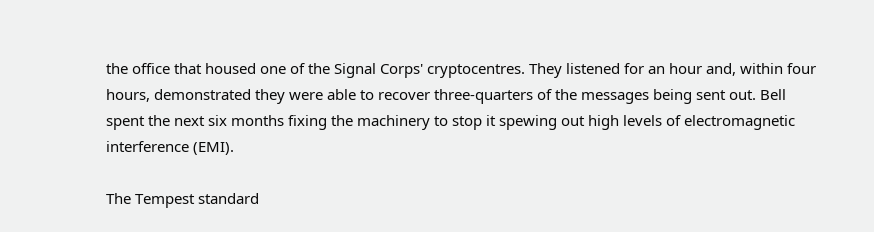the office that housed one of the Signal Corps' cryptocentres. They listened for an hour and, within four hours, demonstrated they were able to recover three-quarters of the messages being sent out. Bell spent the next six months fixing the machinery to stop it spewing out high levels of electromagnetic interference (EMI).

The Tempest standard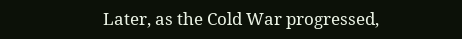Later, as the Cold War progressed,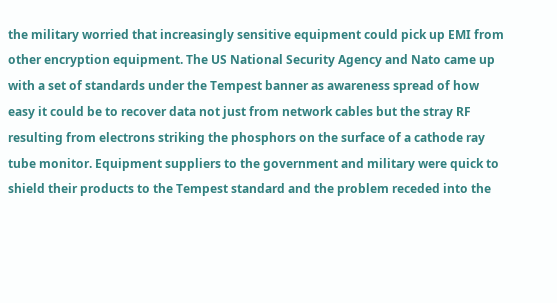the military worried that increasingly sensitive equipment could pick up EMI from other encryption equipment. The US National Security Agency and Nato came up with a set of standards under the Tempest banner as awareness spread of how easy it could be to recover data not just from network cables but the stray RF resulting from electrons striking the phosphors on the surface of a cathode ray tube monitor. Equipment suppliers to the government and military were quick to shield their products to the Tempest standard and the problem receded into the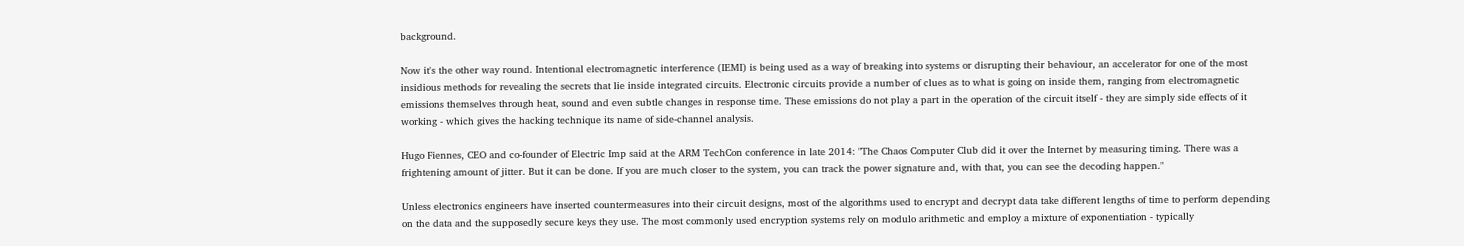background.

Now it's the other way round. Intentional electromagnetic interference (IEMI) is being used as a way of breaking into systems or disrupting their behaviour, an accelerator for one of the most insidious methods for revealing the secrets that lie inside integrated circuits. Electronic circuits provide a number of clues as to what is going on inside them, ranging from electromagnetic emissions themselves through heat, sound and even subtle changes in response time. These emissions do not play a part in the operation of the circuit itself - they are simply side effects of it working - which gives the hacking technique its name of side-channel analysis.

Hugo Fiennes, CEO and co-founder of Electric Imp said at the ARM TechCon conference in late 2014: "The Chaos Computer Club did it over the Internet by measuring timing. There was a frightening amount of jitter. But it can be done. If you are much closer to the system, you can track the power signature and, with that, you can see the decoding happen."

Unless electronics engineers have inserted countermeasures into their circuit designs, most of the algorithms used to encrypt and decrypt data take different lengths of time to perform depending on the data and the supposedly secure keys they use. The most commonly used encryption systems rely on modulo arithmetic and employ a mixture of exponentiation - typically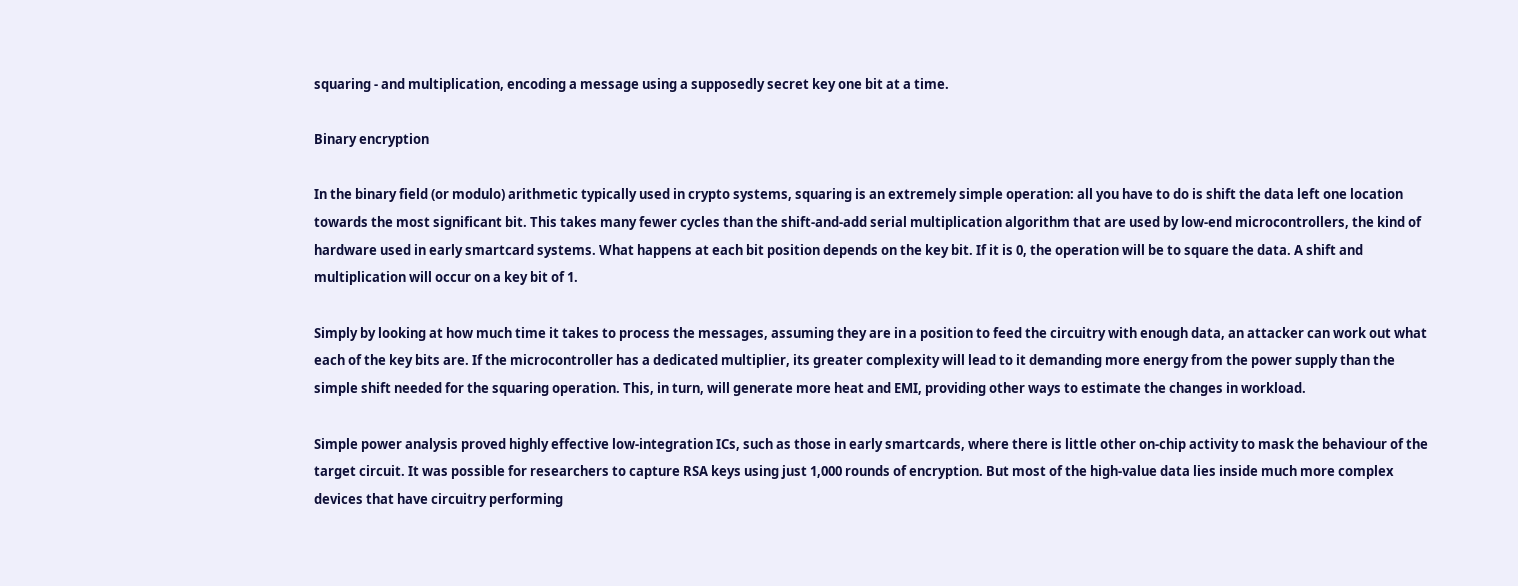squaring - and multiplication, encoding a message using a supposedly secret key one bit at a time.

Binary encryption

In the binary field (or modulo) arithmetic typically used in crypto systems, squaring is an extremely simple operation: all you have to do is shift the data left one location towards the most significant bit. This takes many fewer cycles than the shift-and-add serial multiplication algorithm that are used by low-end microcontrollers, the kind of hardware used in early smartcard systems. What happens at each bit position depends on the key bit. If it is 0, the operation will be to square the data. A shift and multiplication will occur on a key bit of 1.

Simply by looking at how much time it takes to process the messages, assuming they are in a position to feed the circuitry with enough data, an attacker can work out what each of the key bits are. If the microcontroller has a dedicated multiplier, its greater complexity will lead to it demanding more energy from the power supply than the simple shift needed for the squaring operation. This, in turn, will generate more heat and EMI, providing other ways to estimate the changes in workload.

Simple power analysis proved highly effective low-integration ICs, such as those in early smartcards, where there is little other on-chip activity to mask the behaviour of the target circuit. It was possible for researchers to capture RSA keys using just 1,000 rounds of encryption. But most of the high-value data lies inside much more complex devices that have circuitry performing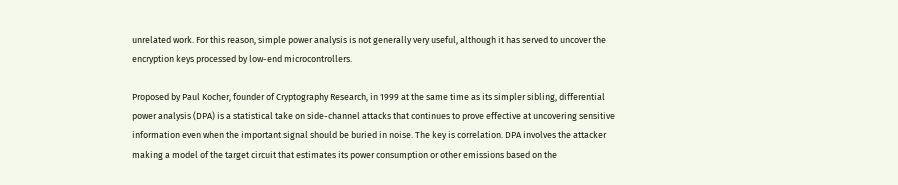unrelated work. For this reason, simple power analysis is not generally very useful, although it has served to uncover the encryption keys processed by low-end microcontrollers.

Proposed by Paul Kocher, founder of Cryptography Research, in 1999 at the same time as its simpler sibling, differential power analysis (DPA) is a statistical take on side-channel attacks that continues to prove effective at uncovering sensitive information even when the important signal should be buried in noise. The key is correlation. DPA involves the attacker making a model of the target circuit that estimates its power consumption or other emissions based on the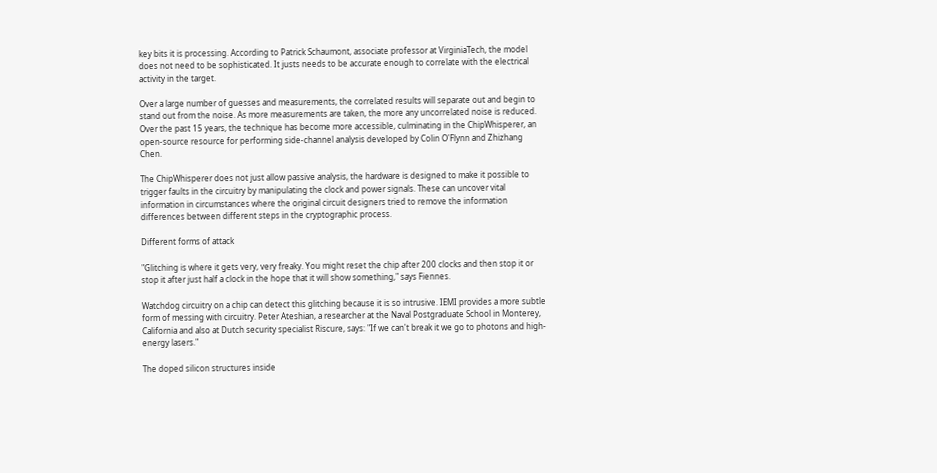key bits it is processing. According to Patrick Schaumont, associate professor at VirginiaTech, the model does not need to be sophisticated. It justs needs to be accurate enough to correlate with the electrical activity in the target.

Over a large number of guesses and measurements, the correlated results will separate out and begin to stand out from the noise. As more measurements are taken, the more any uncorrelated noise is reduced. Over the past 15 years, the technique has become more accessible, culminating in the ChipWhisperer, an open-source resource for performing side-channel analysis developed by Colin O'Flynn and Zhizhang Chen.

The ChipWhisperer does not just allow passive analysis, the hardware is designed to make it possible to trigger faults in the circuitry by manipulating the clock and power signals. These can uncover vital information in circumstances where the original circuit designers tried to remove the information differences between different steps in the cryptographic process.

Different forms of attack

"Glitching is where it gets very, very freaky. You might reset the chip after 200 clocks and then stop it or stop it after just half a clock in the hope that it will show something," says Fiennes.

Watchdog circuitry on a chip can detect this glitching because it is so intrusive. IEMI provides a more subtle form of messing with circuitry. Peter Ateshian, a researcher at the Naval Postgraduate School in Monterey, California and also at Dutch security specialist Riscure, says: "If we can't break it we go to photons and high-energy lasers."

The doped silicon structures inside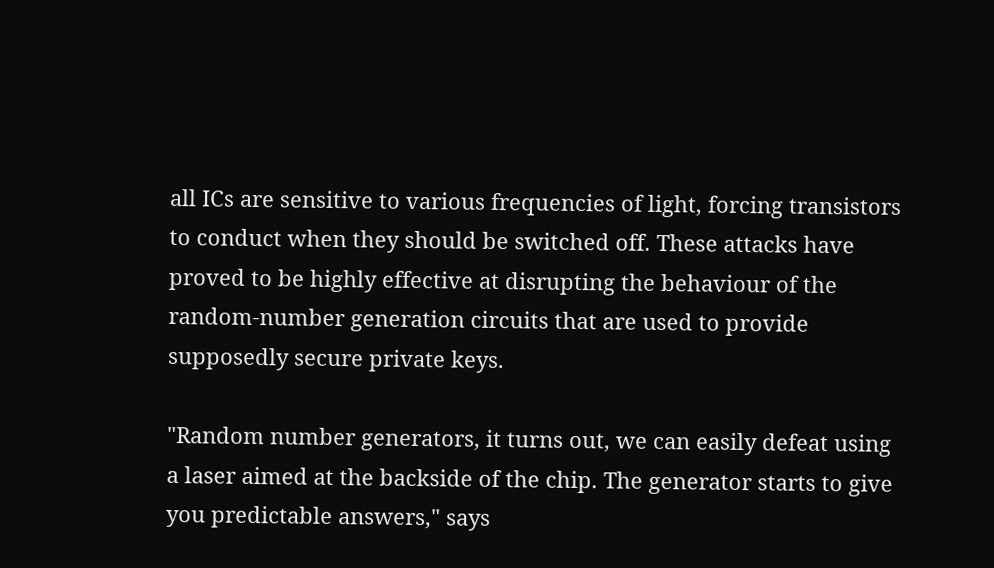all ICs are sensitive to various frequencies of light, forcing transistors to conduct when they should be switched off. These attacks have proved to be highly effective at disrupting the behaviour of the random-number generation circuits that are used to provide supposedly secure private keys.

"Random number generators, it turns out, we can easily defeat using a laser aimed at the backside of the chip. The generator starts to give you predictable answers," says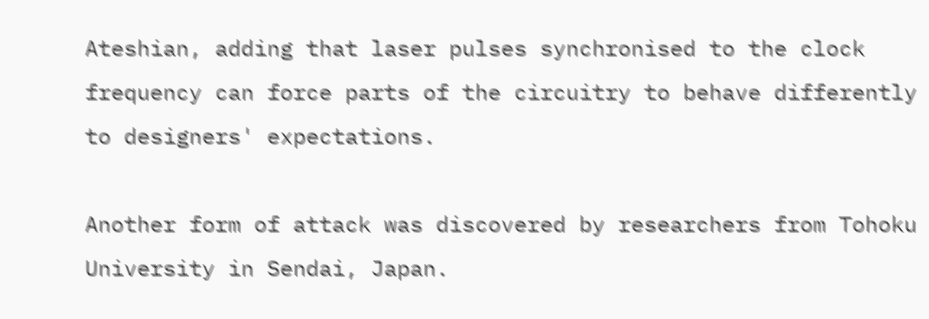Ateshian, adding that laser pulses synchronised to the clock frequency can force parts of the circuitry to behave differently to designers' expectations.

Another form of attack was discovered by researchers from Tohoku University in Sendai, Japan.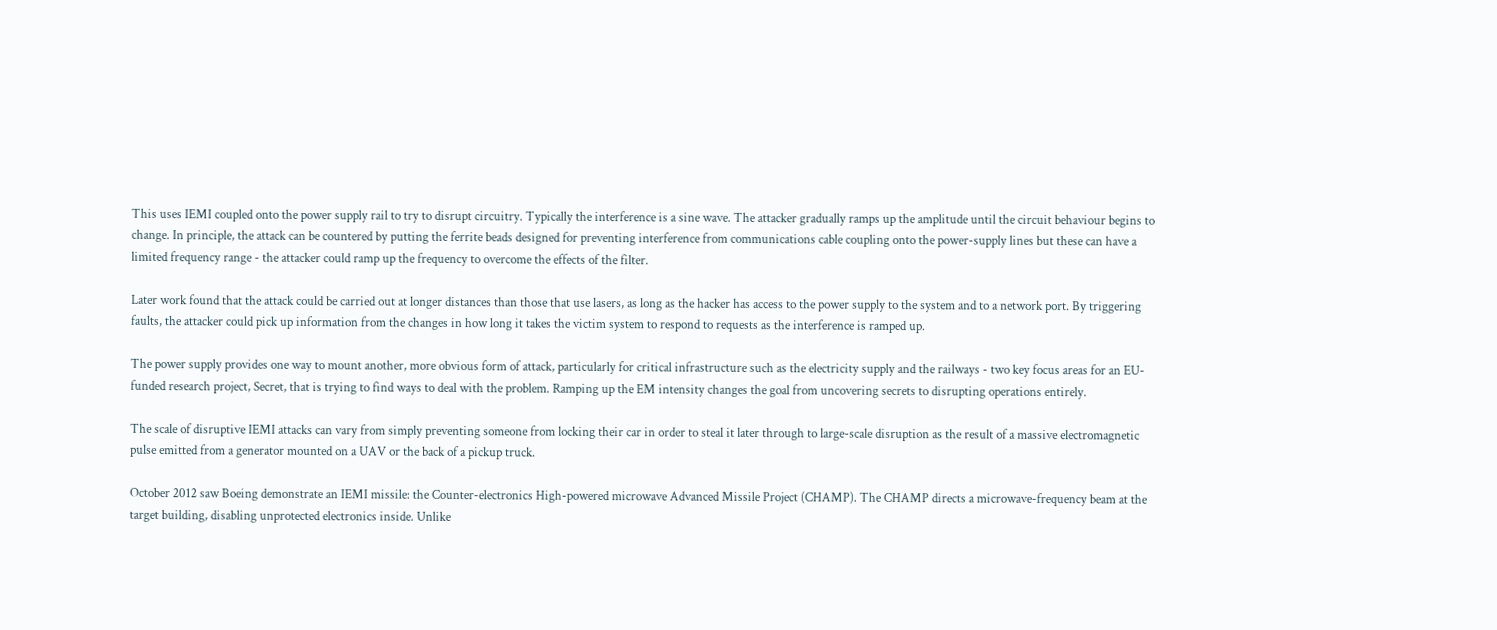This uses IEMI coupled onto the power supply rail to try to disrupt circuitry. Typically the interference is a sine wave. The attacker gradually ramps up the amplitude until the circuit behaviour begins to change. In principle, the attack can be countered by putting the ferrite beads designed for preventing interference from communications cable coupling onto the power-supply lines but these can have a limited frequency range - the attacker could ramp up the frequency to overcome the effects of the filter.

Later work found that the attack could be carried out at longer distances than those that use lasers, as long as the hacker has access to the power supply to the system and to a network port. By triggering faults, the attacker could pick up information from the changes in how long it takes the victim system to respond to requests as the interference is ramped up.

The power supply provides one way to mount another, more obvious form of attack, particularly for critical infrastructure such as the electricity supply and the railways - two key focus areas for an EU-funded research project, Secret, that is trying to find ways to deal with the problem. Ramping up the EM intensity changes the goal from uncovering secrets to disrupting operations entirely.

The scale of disruptive IEMI attacks can vary from simply preventing someone from locking their car in order to steal it later through to large-scale disruption as the result of a massive electromagnetic pulse emitted from a generator mounted on a UAV or the back of a pickup truck.

October 2012 saw Boeing demonstrate an IEMI missile: the Counter-electronics High-powered microwave Advanced Missile Project (CHAMP). The CHAMP directs a microwave-frequency beam at the target building, disabling unprotected electronics inside. Unlike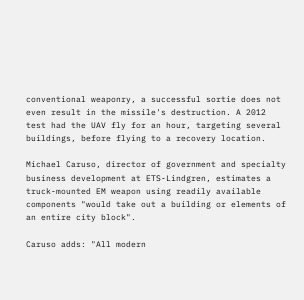conventional weaponry, a successful sortie does not even result in the missile's destruction. A 2012 test had the UAV fly for an hour, targeting several buildings, before flying to a recovery location.

Michael Caruso, director of government and specialty business development at ETS-Lindgren, estimates a truck-mounted EM weapon using readily available components "would take out a building or elements of an entire city block".

Caruso adds: "All modern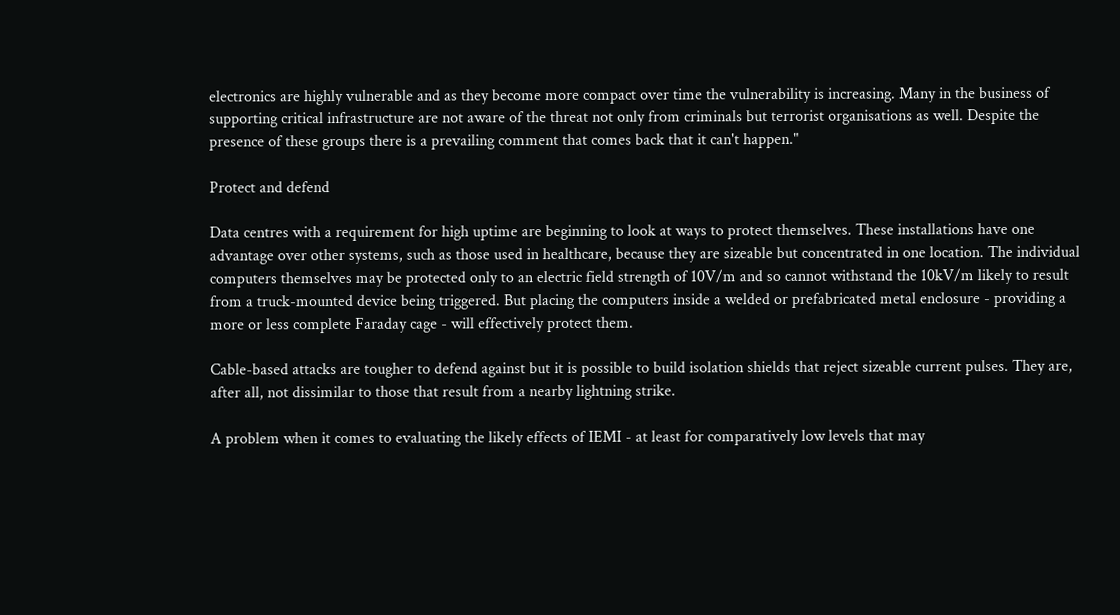electronics are highly vulnerable and as they become more compact over time the vulnerability is increasing. Many in the business of supporting critical infrastructure are not aware of the threat not only from criminals but terrorist organisations as well. Despite the presence of these groups there is a prevailing comment that comes back that it can't happen."

Protect and defend

Data centres with a requirement for high uptime are beginning to look at ways to protect themselves. These installations have one advantage over other systems, such as those used in healthcare, because they are sizeable but concentrated in one location. The individual computers themselves may be protected only to an electric field strength of 10V/m and so cannot withstand the 10kV/m likely to result from a truck-mounted device being triggered. But placing the computers inside a welded or prefabricated metal enclosure - providing a more or less complete Faraday cage - will effectively protect them.

Cable-based attacks are tougher to defend against but it is possible to build isolation shields that reject sizeable current pulses. They are, after all, not dissimilar to those that result from a nearby lightning strike.

A problem when it comes to evaluating the likely effects of IEMI - at least for comparatively low levels that may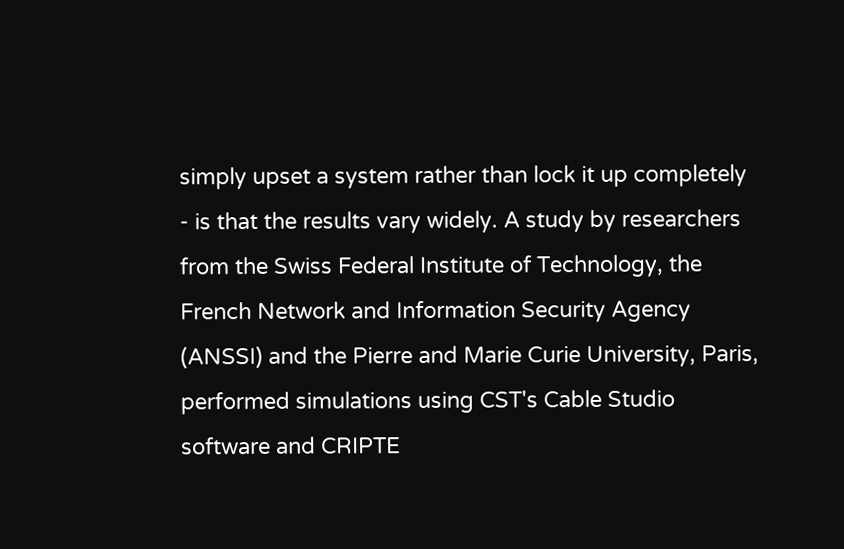simply upset a system rather than lock it up completely - is that the results vary widely. A study by researchers from the Swiss Federal Institute of Technology, the French Network and Information Security Agency (ANSSI) and the Pierre and Marie Curie University, Paris, performed simulations using CST's Cable Studio software and CRIPTE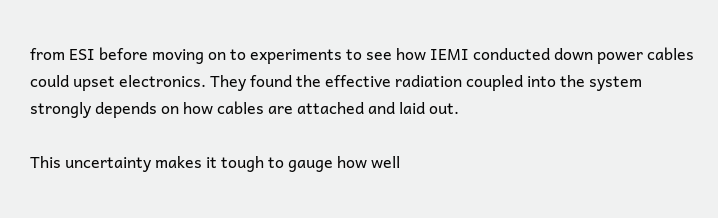from ESI before moving on to experiments to see how IEMI conducted down power cables could upset electronics. They found the effective radiation coupled into the system strongly depends on how cables are attached and laid out.

This uncertainty makes it tough to gauge how well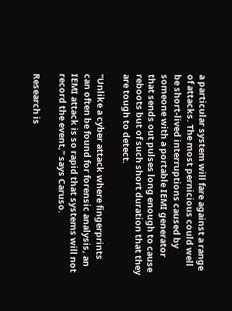a particular system will fare against a range of attacks. The most pernicious could well be short-lived interruptions caused by someone with a portable IEMI generator that sends out pulses long enough to cause reboots but of such short duration that they are tough to detect.

"Unlike a cyber attack where fingerprints can often be found for forensic analysis, an IEMI attack is so rapid that systems will not record the event," says Caruso.

Research is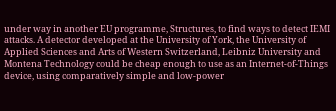under way in another EU programme, Structures, to find ways to detect IEMI attacks. A detector developed at the University of York, the University of Applied Sciences and Arts of Western Switzerland, Leibniz University and Montena Technology could be cheap enough to use as an Internet-of-Things device, using comparatively simple and low-power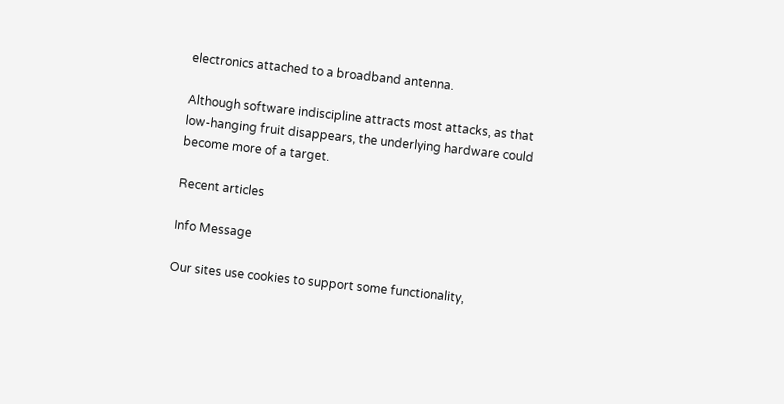electronics attached to a broadband antenna.

Although software indiscipline attracts most attacks, as that low-hanging fruit disappears, the underlying hardware could become more of a target.

Recent articles

Info Message

Our sites use cookies to support some functionality,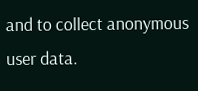and to collect anonymous user data.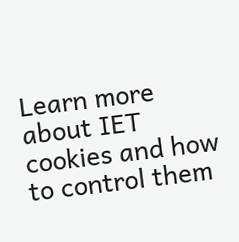Learn more about IET cookies and how to control them